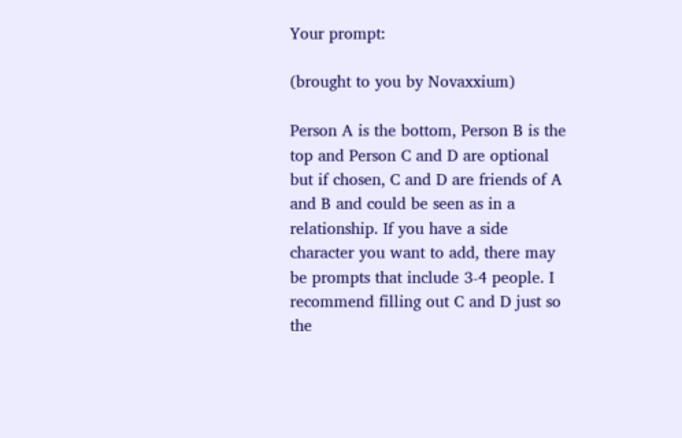Your prompt:

(brought to you by Novaxxium)

Person A is the bottom, Person B is the top and Person C and D are optional but if chosen, C and D are friends of A and B and could be seen as in a relationship. If you have a side character you want to add, there may be prompts that include 3-4 people. I recommend filling out C and D just so the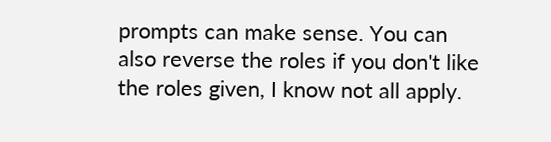prompts can make sense. You can also reverse the roles if you don't like the roles given, I know not all apply.